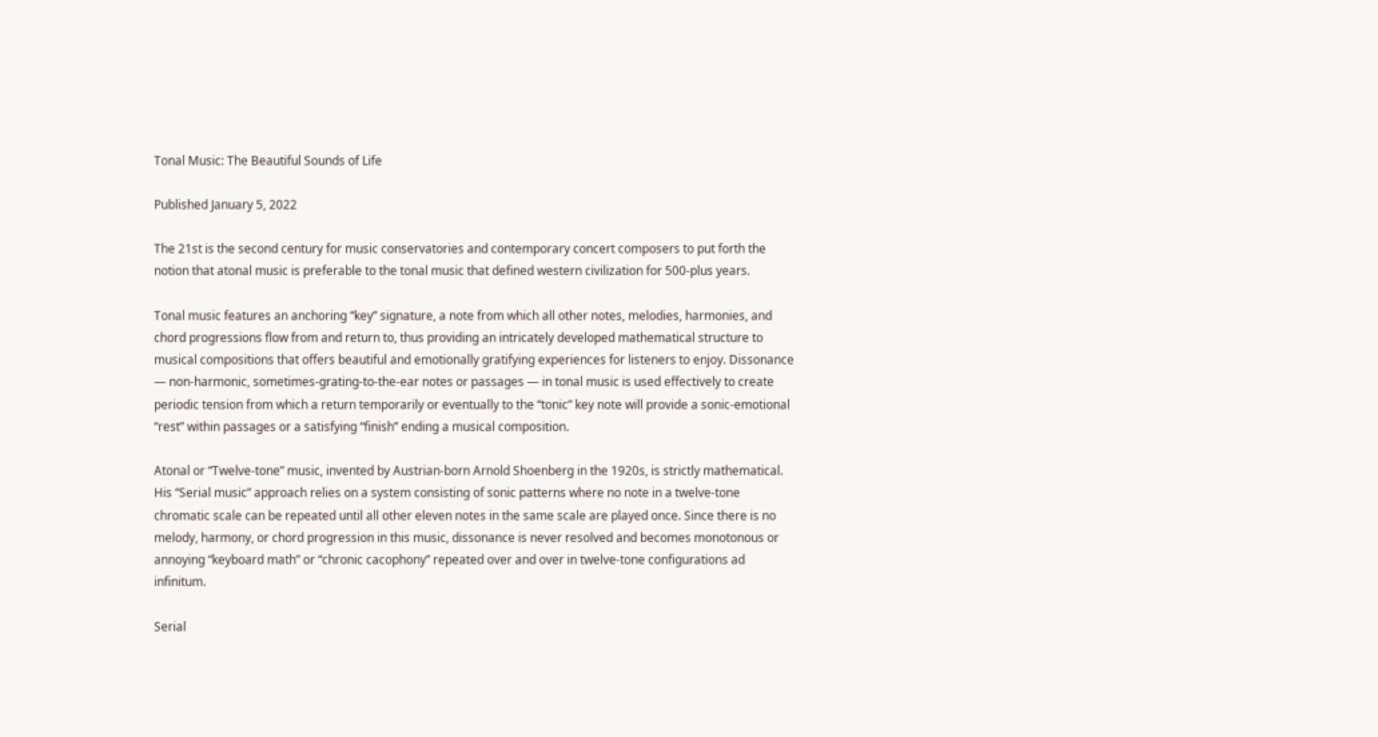Tonal Music: The Beautiful Sounds of Life

Published January 5, 2022

The 21st is the second century for music conservatories and contemporary concert composers to put forth the notion that atonal music is preferable to the tonal music that defined western civilization for 500-plus years.

Tonal music features an anchoring “key” signature, a note from which all other notes, melodies, harmonies, and chord progressions flow from and return to, thus providing an intricately developed mathematical structure to musical compositions that offers beautiful and emotionally gratifying experiences for listeners to enjoy. Dissonance — non-harmonic, sometimes-grating-to-the-ear notes or passages — in tonal music is used effectively to create periodic tension from which a return temporarily or eventually to the “tonic” key note will provide a sonic-emotional “rest” within passages or a satisfying “finish” ending a musical composition.

Atonal or “Twelve-tone” music, invented by Austrian-born Arnold Shoenberg in the 1920s, is strictly mathematical. His “Serial music” approach relies on a system consisting of sonic patterns where no note in a twelve-tone chromatic scale can be repeated until all other eleven notes in the same scale are played once. Since there is no melody, harmony, or chord progression in this music, dissonance is never resolved and becomes monotonous or annoying “keyboard math” or “chronic cacophony” repeated over and over in twelve-tone configurations ad infinitum.

Serial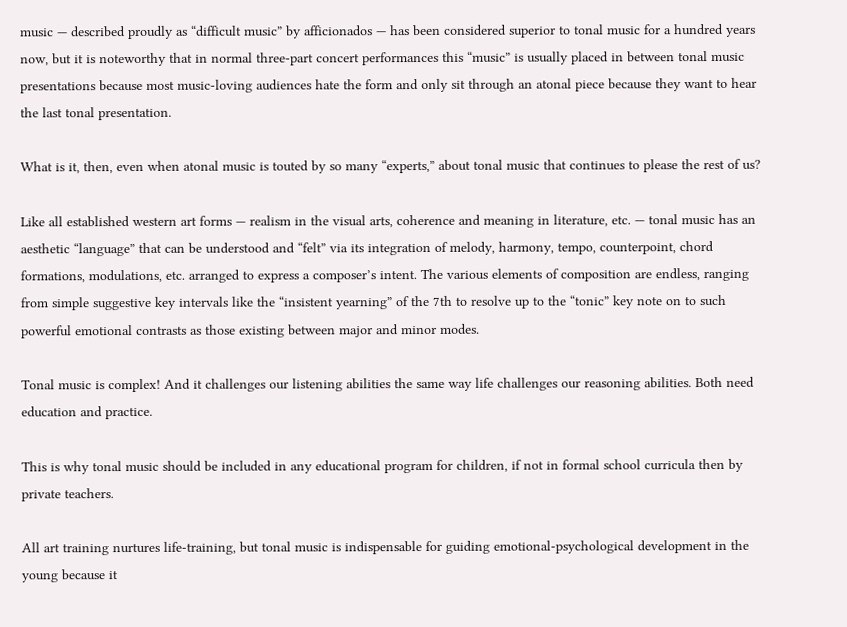music — described proudly as “difficult music” by afficionados — has been considered superior to tonal music for a hundred years now, but it is noteworthy that in normal three-part concert performances this “music” is usually placed in between tonal music presentations because most music-loving audiences hate the form and only sit through an atonal piece because they want to hear the last tonal presentation.

What is it, then, even when atonal music is touted by so many “experts,” about tonal music that continues to please the rest of us?

Like all established western art forms — realism in the visual arts, coherence and meaning in literature, etc. — tonal music has an aesthetic “language” that can be understood and “felt” via its integration of melody, harmony, tempo, counterpoint, chord formations, modulations, etc. arranged to express a composer’s intent. The various elements of composition are endless, ranging from simple suggestive key intervals like the “insistent yearning” of the 7th to resolve up to the “tonic” key note on to such powerful emotional contrasts as those existing between major and minor modes.

Tonal music is complex! And it challenges our listening abilities the same way life challenges our reasoning abilities. Both need education and practice.

This is why tonal music should be included in any educational program for children, if not in formal school curricula then by private teachers.

All art training nurtures life-training, but tonal music is indispensable for guiding emotional-psychological development in the young because it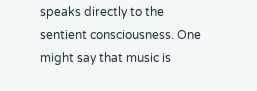speaks directly to the sentient consciousness. One might say that music is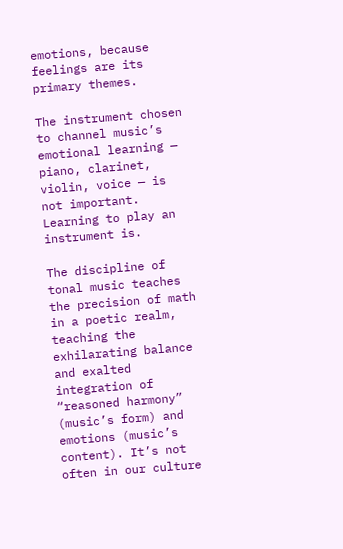emotions, because feelings are its primary themes.

The instrument chosen to channel music’s emotional learning — piano, clarinet, violin, voice — is not important. Learning to play an instrument is.

The discipline of tonal music teaches the precision of math in a poetic realm, teaching the exhilarating balance and exalted integration of “reasoned harmony” (music’s form) and emotions (music’s content). It’s not often in our culture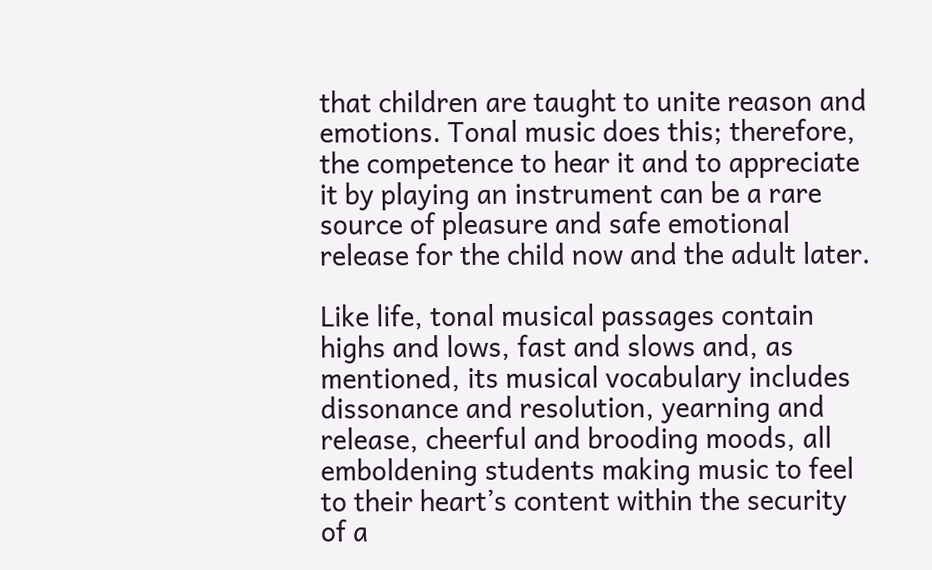that children are taught to unite reason and emotions. Tonal music does this; therefore, the competence to hear it and to appreciate it by playing an instrument can be a rare source of pleasure and safe emotional release for the child now and the adult later.

Like life, tonal musical passages contain highs and lows, fast and slows and, as mentioned, its musical vocabulary includes dissonance and resolution, yearning and release, cheerful and brooding moods, all emboldening students making music to feel to their heart’s content within the security of a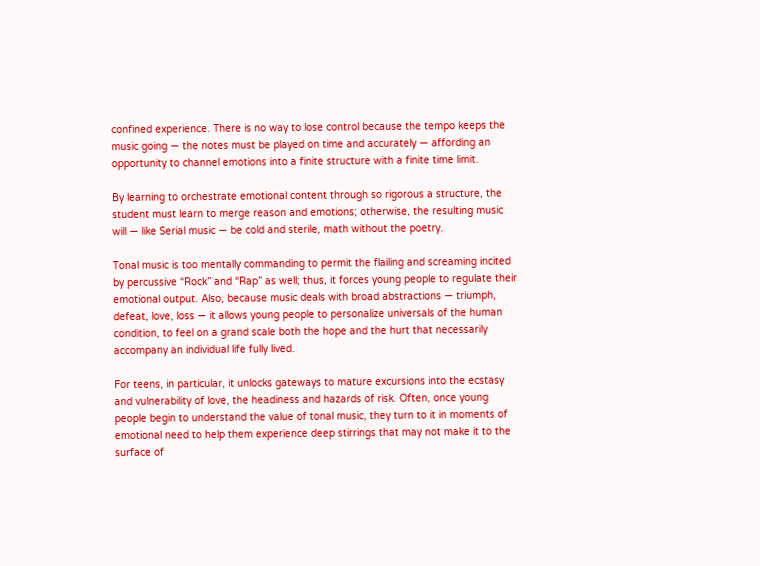confined experience. There is no way to lose control because the tempo keeps the music going — the notes must be played on time and accurately — affording an opportunity to channel emotions into a finite structure with a finite time limit.

By learning to orchestrate emotional content through so rigorous a structure, the student must learn to merge reason and emotions; otherwise, the resulting music will — like Serial music — be cold and sterile, math without the poetry.

Tonal music is too mentally commanding to permit the flailing and screaming incited by percussive “Rock” and “Rap” as well; thus, it forces young people to regulate their emotional output. Also, because music deals with broad abstractions — triumph, defeat, love, loss — it allows young people to personalize universals of the human condition, to feel on a grand scale both the hope and the hurt that necessarily accompany an individual life fully lived.

For teens, in particular, it unlocks gateways to mature excursions into the ecstasy and vulnerability of love, the headiness and hazards of risk. Often, once young people begin to understand the value of tonal music, they turn to it in moments of emotional need to help them experience deep stirrings that may not make it to the surface of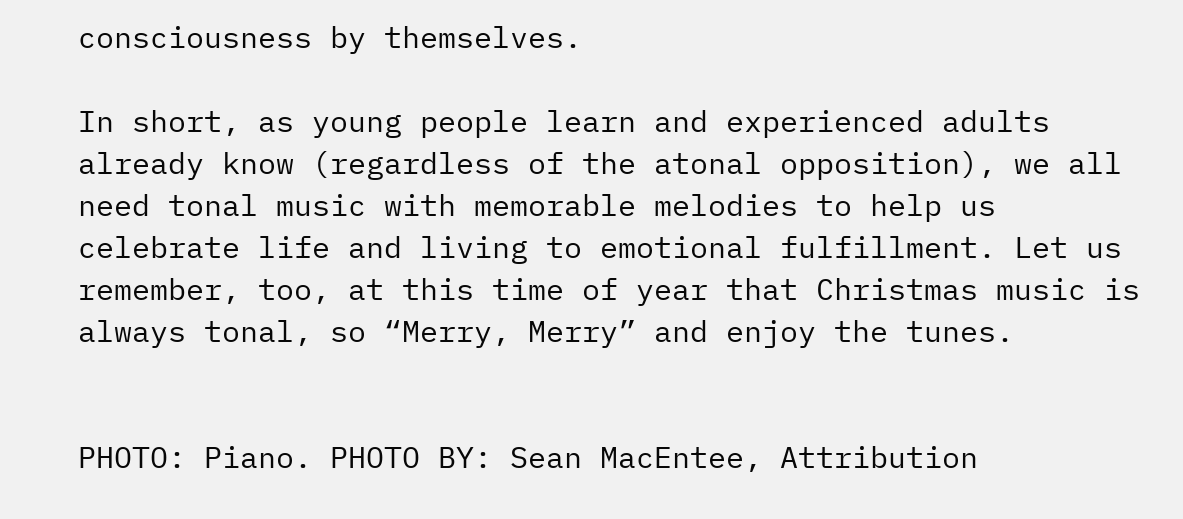consciousness by themselves.

In short, as young people learn and experienced adults already know (regardless of the atonal opposition), we all need tonal music with memorable melodies to help us celebrate life and living to emotional fulfillment. Let us remember, too, at this time of year that Christmas music is always tonal, so “Merry, Merry” and enjoy the tunes.


PHOTO: Piano. PHOTO BY: Sean MacEntee, Attribution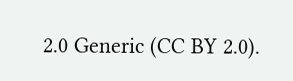2.0 Generic (CC BY 2.0).